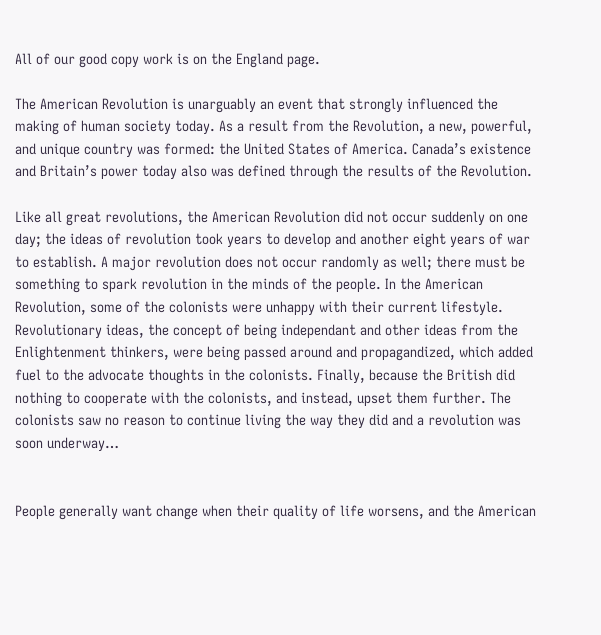All of our good copy work is on the England page.

The American Revolution is unarguably an event that strongly influenced the making of human society today. As a result from the Revolution, a new, powerful, and unique country was formed: the United States of America. Canada’s existence and Britain’s power today also was defined through the results of the Revolution.

Like all great revolutions, the American Revolution did not occur suddenly on one day; the ideas of revolution took years to develop and another eight years of war to establish. A major revolution does not occur randomly as well; there must be something to spark revolution in the minds of the people. In the American Revolution, some of the colonists were unhappy with their current lifestyle. Revolutionary ideas, the concept of being independant and other ideas from the Enlightenment thinkers, were being passed around and propagandized, which added fuel to the advocate thoughts in the colonists. Finally, because the British did nothing to cooperate with the colonists, and instead, upset them further. The colonists saw no reason to continue living the way they did and a revolution was soon underway…


People generally want change when their quality of life worsens, and the American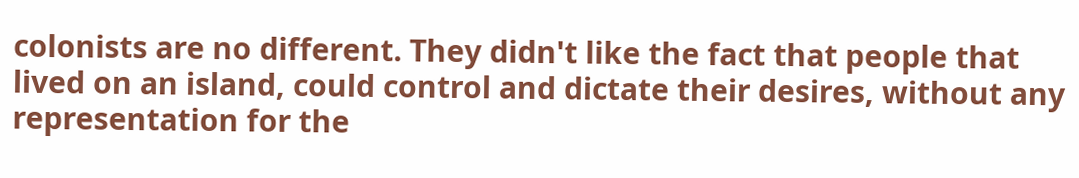colonists are no different. They didn't like the fact that people that lived on an island, could control and dictate their desires, without any representation for the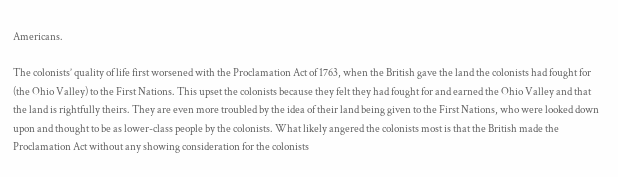Americans.

The colonists’ quality of life first worsened with the Proclamation Act of 1763, when the British gave the land the colonists had fought for (the Ohio Valley) to the First Nations. This upset the colonists because they felt they had fought for and earned the Ohio Valley and that the land is rightfully theirs. They are even more troubled by the idea of their land being given to the First Nations, who were looked down upon and thought to be as lower-class people by the colonists. What likely angered the colonists most is that the British made the Proclamation Act without any showing consideration for the colonists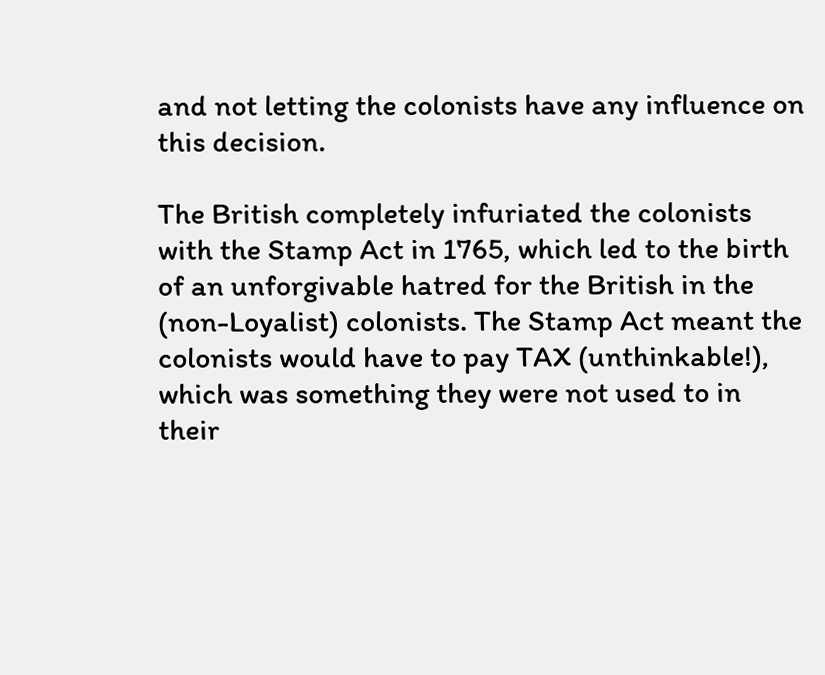and not letting the colonists have any influence on this decision.

The British completely infuriated the colonists with the Stamp Act in 1765, which led to the birth of an unforgivable hatred for the British in the (non-Loyalist) colonists. The Stamp Act meant the colonists would have to pay TAX (unthinkable!), which was something they were not used to in their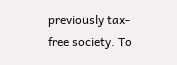previously tax-free society. To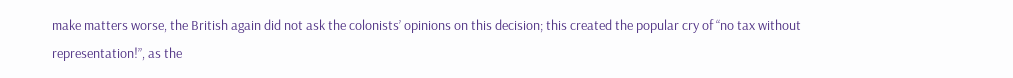make matters worse, the British again did not ask the colonists’ opinions on this decision; this created the popular cry of “no tax without representation!”, as the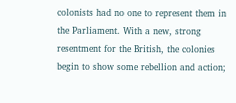colonists had no one to represent them in the Parliament. With a new, strong resentment for the British, the colonies begin to show some rebellion and action;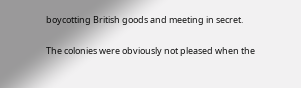boycotting British goods and meeting in secret.

The colonies were obviously not pleased when the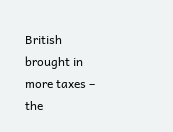British brought in more taxes – the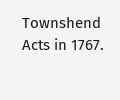Townshend Acts in 1767.